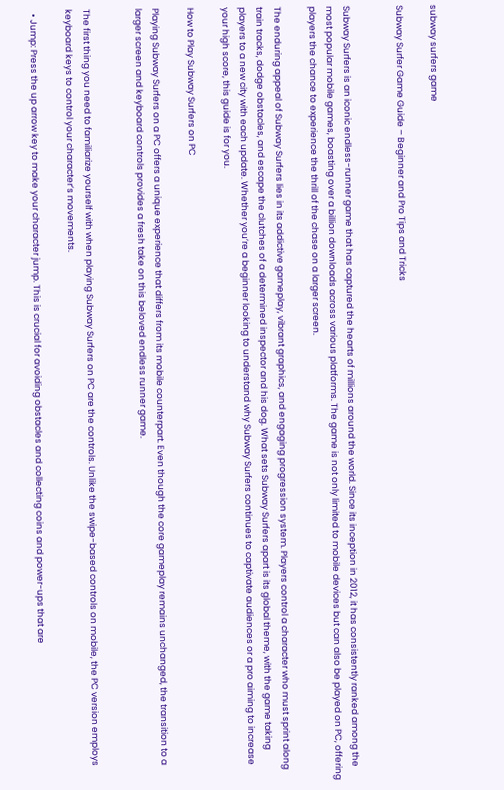subway surfers game

Subway Surfer Game Guide – Beginner and Pro Tips and Tricks


Subway Surfers is an iconic endless-runner game that has captured the hearts of millions around the world. Since its inception in 2012, it has consistently ranked among the most popular mobile games, boasting over a billion downloads across various platforms. The game is not only limited to mobile devices but can also be played on PC, offering players the chance to experience the thrill of the chase on a larger screen.

The enduring appeal of Subway Surfers lies in its addictive gameplay, vibrant graphics, and engaging progression system. Players control a character who must sprint along train tracks, dodge obstacles, and escape the clutches of a determined inspector and his dog. What sets Subway Surfers apart is its global theme, with the game taking players to a new city with each update. Whether you’re a beginner looking to understand why Subway Surfers continues to captivate audiences or a pro aiming to increase your high score, this guide is for you.

How to Play Subway Surfers on PC

Playing Subway Surfers on a PC offers a unique experience that differs from its mobile counterpart. Even though the core gameplay remains unchanged, the transition to a larger screen and keyboard controls provides a fresh take on this beloved endless runner game.


The first thing you need to familiarize yourself with when playing Subway Surfers on PC are the controls. Unlike the swipe-based controls on mobile, the PC version employs keyboard keys to control your character’s movements.

  • Jump: Press the up arrow key to make your character jump. This is crucial for avoiding obstacles and collecting coins and power-ups that are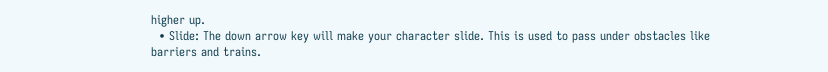higher up.
  • Slide: The down arrow key will make your character slide. This is used to pass under obstacles like barriers and trains.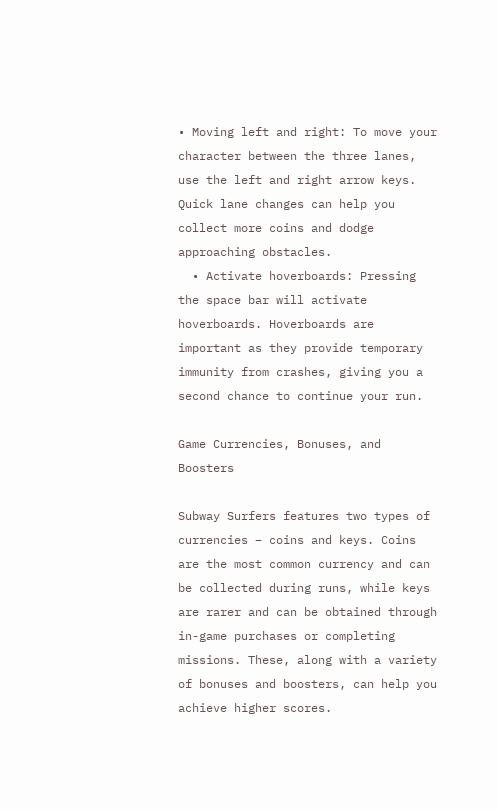• Moving left and right: To move your character between the three lanes, use the left and right arrow keys. Quick lane changes can help you collect more coins and dodge approaching obstacles.
  • Activate hoverboards: Pressing the space bar will activate hoverboards. Hoverboards are important as they provide temporary immunity from crashes, giving you a second chance to continue your run.

Game Currencies, Bonuses, and Boosters

Subway Surfers features two types of currencies – coins and keys. Coins are the most common currency and can be collected during runs, while keys are rarer and can be obtained through in-game purchases or completing missions. These, along with a variety of bonuses and boosters, can help you achieve higher scores.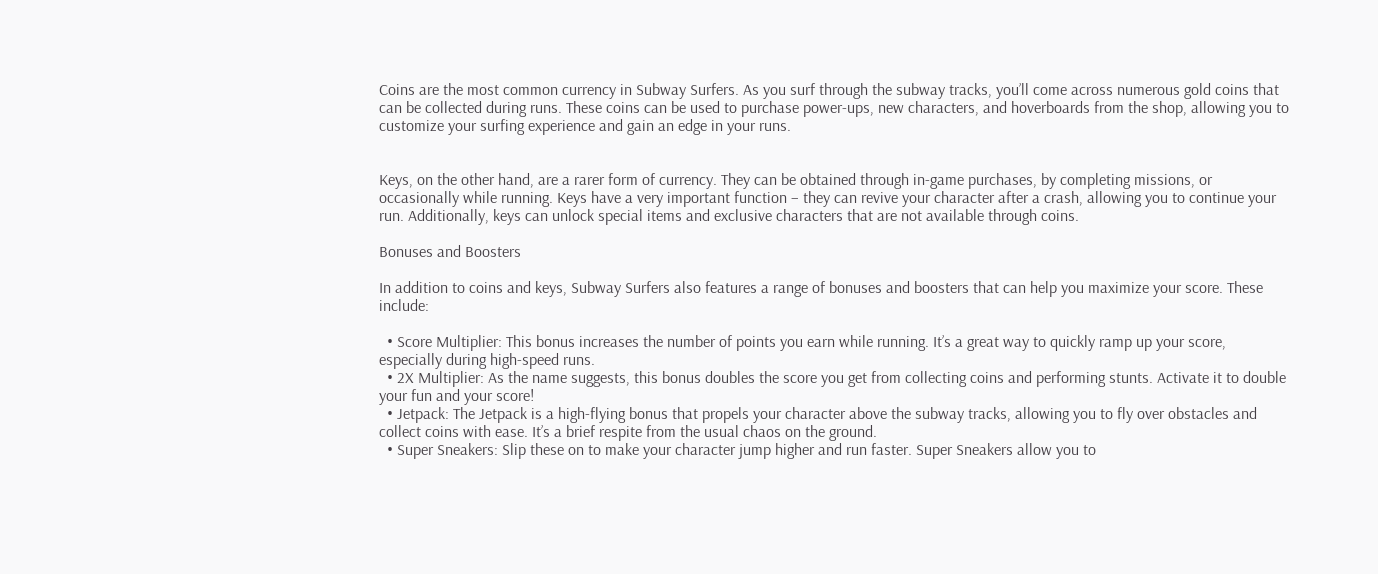Coins are the most common currency in Subway Surfers. As you surf through the subway tracks, you’ll come across numerous gold coins that can be collected during runs. These coins can be used to purchase power-ups, new characters, and hoverboards from the shop, allowing you to customize your surfing experience and gain an edge in your runs.


Keys, on the other hand, are a rarer form of currency. They can be obtained through in-game purchases, by completing missions, or occasionally while running. Keys have a very important function – they can revive your character after a crash, allowing you to continue your run. Additionally, keys can unlock special items and exclusive characters that are not available through coins.

Bonuses and Boosters

In addition to coins and keys, Subway Surfers also features a range of bonuses and boosters that can help you maximize your score. These include:

  • Score Multiplier: This bonus increases the number of points you earn while running. It’s a great way to quickly ramp up your score, especially during high-speed runs.
  • 2X Multiplier: As the name suggests, this bonus doubles the score you get from collecting coins and performing stunts. Activate it to double your fun and your score!
  • Jetpack: The Jetpack is a high-flying bonus that propels your character above the subway tracks, allowing you to fly over obstacles and collect coins with ease. It’s a brief respite from the usual chaos on the ground.
  • Super Sneakers: Slip these on to make your character jump higher and run faster. Super Sneakers allow you to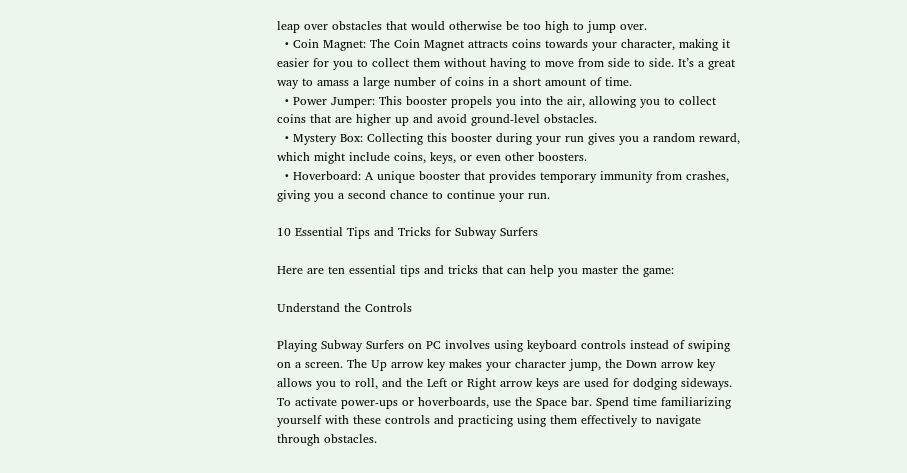leap over obstacles that would otherwise be too high to jump over.
  • Coin Magnet: The Coin Magnet attracts coins towards your character, making it easier for you to collect them without having to move from side to side. It’s a great way to amass a large number of coins in a short amount of time.
  • Power Jumper: This booster propels you into the air, allowing you to collect coins that are higher up and avoid ground-level obstacles.
  • Mystery Box: Collecting this booster during your run gives you a random reward, which might include coins, keys, or even other boosters.
  • Hoverboard: A unique booster that provides temporary immunity from crashes, giving you a second chance to continue your run.

10 Essential Tips and Tricks for Subway Surfers

Here are ten essential tips and tricks that can help you master the game:

Understand the Controls

Playing Subway Surfers on PC involves using keyboard controls instead of swiping on a screen. The Up arrow key makes your character jump, the Down arrow key allows you to roll, and the Left or Right arrow keys are used for dodging sideways. To activate power-ups or hoverboards, use the Space bar. Spend time familiarizing yourself with these controls and practicing using them effectively to navigate through obstacles.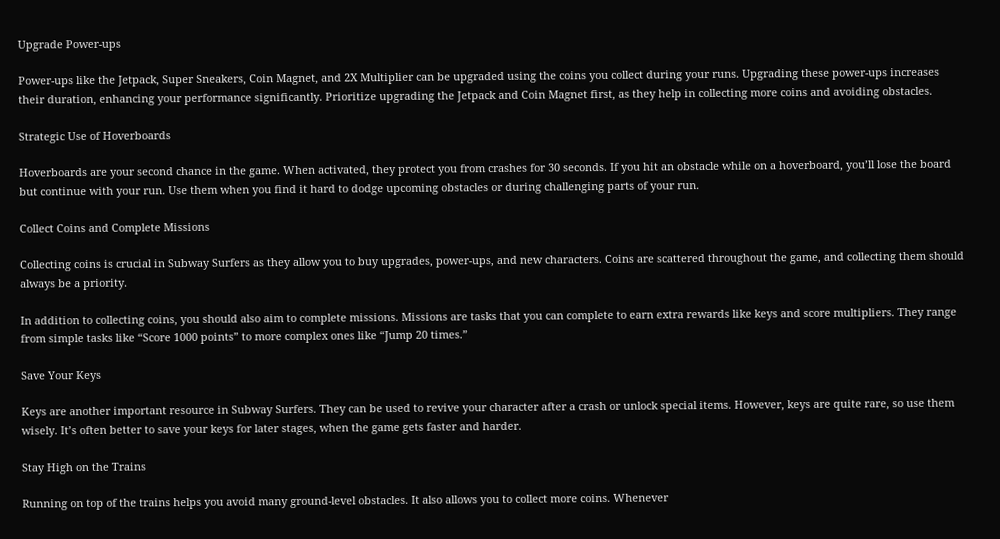Upgrade Power-ups

Power-ups like the Jetpack, Super Sneakers, Coin Magnet, and 2X Multiplier can be upgraded using the coins you collect during your runs. Upgrading these power-ups increases their duration, enhancing your performance significantly. Prioritize upgrading the Jetpack and Coin Magnet first, as they help in collecting more coins and avoiding obstacles.

Strategic Use of Hoverboards

Hoverboards are your second chance in the game. When activated, they protect you from crashes for 30 seconds. If you hit an obstacle while on a hoverboard, you’ll lose the board but continue with your run. Use them when you find it hard to dodge upcoming obstacles or during challenging parts of your run.

Collect Coins and Complete Missions

Collecting coins is crucial in Subway Surfers as they allow you to buy upgrades, power-ups, and new characters. Coins are scattered throughout the game, and collecting them should always be a priority.

In addition to collecting coins, you should also aim to complete missions. Missions are tasks that you can complete to earn extra rewards like keys and score multipliers. They range from simple tasks like “Score 1000 points” to more complex ones like “Jump 20 times.”

Save Your Keys

Keys are another important resource in Subway Surfers. They can be used to revive your character after a crash or unlock special items. However, keys are quite rare, so use them wisely. It’s often better to save your keys for later stages, when the game gets faster and harder.

Stay High on the Trains

Running on top of the trains helps you avoid many ground-level obstacles. It also allows you to collect more coins. Whenever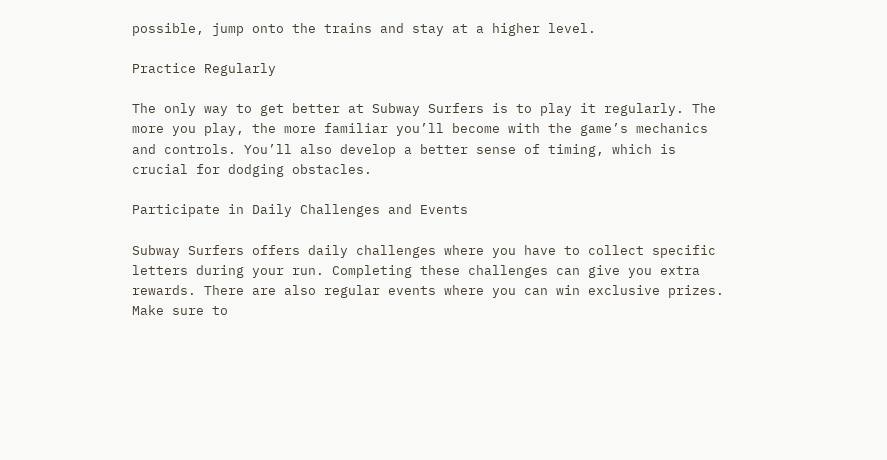possible, jump onto the trains and stay at a higher level.

Practice Regularly

The only way to get better at Subway Surfers is to play it regularly. The more you play, the more familiar you’ll become with the game’s mechanics and controls. You’ll also develop a better sense of timing, which is crucial for dodging obstacles.

Participate in Daily Challenges and Events

Subway Surfers offers daily challenges where you have to collect specific letters during your run. Completing these challenges can give you extra rewards. There are also regular events where you can win exclusive prizes. Make sure to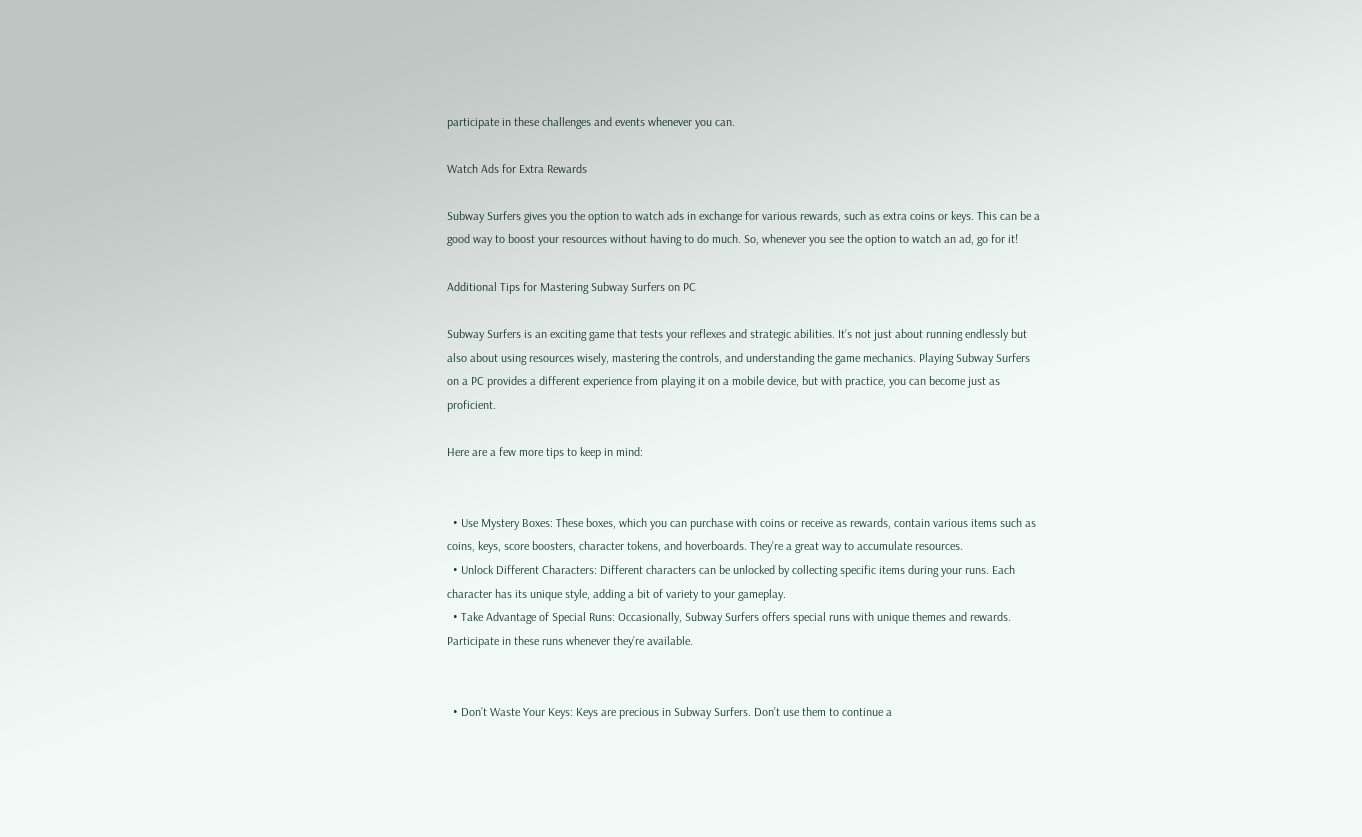participate in these challenges and events whenever you can.

Watch Ads for Extra Rewards

Subway Surfers gives you the option to watch ads in exchange for various rewards, such as extra coins or keys. This can be a good way to boost your resources without having to do much. So, whenever you see the option to watch an ad, go for it!

Additional Tips for Mastering Subway Surfers on PC

Subway Surfers is an exciting game that tests your reflexes and strategic abilities. It’s not just about running endlessly but also about using resources wisely, mastering the controls, and understanding the game mechanics. Playing Subway Surfers on a PC provides a different experience from playing it on a mobile device, but with practice, you can become just as proficient.

Here are a few more tips to keep in mind:


  • Use Mystery Boxes: These boxes, which you can purchase with coins or receive as rewards, contain various items such as coins, keys, score boosters, character tokens, and hoverboards. They’re a great way to accumulate resources.
  • Unlock Different Characters: Different characters can be unlocked by collecting specific items during your runs. Each character has its unique style, adding a bit of variety to your gameplay.
  • Take Advantage of Special Runs: Occasionally, Subway Surfers offers special runs with unique themes and rewards. Participate in these runs whenever they’re available.


  • Don’t Waste Your Keys: Keys are precious in Subway Surfers. Don’t use them to continue a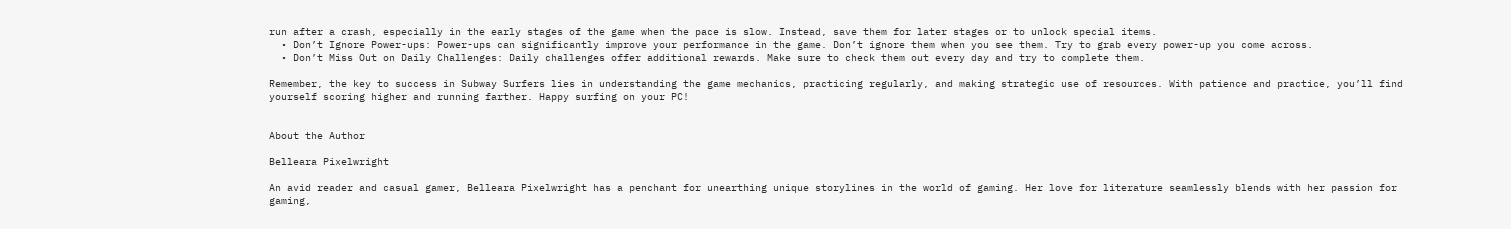run after a crash, especially in the early stages of the game when the pace is slow. Instead, save them for later stages or to unlock special items.
  • Don’t Ignore Power-ups: Power-ups can significantly improve your performance in the game. Don’t ignore them when you see them. Try to grab every power-up you come across.
  • Don’t Miss Out on Daily Challenges: Daily challenges offer additional rewards. Make sure to check them out every day and try to complete them.

Remember, the key to success in Subway Surfers lies in understanding the game mechanics, practicing regularly, and making strategic use of resources. With patience and practice, you’ll find yourself scoring higher and running farther. Happy surfing on your PC!


About the Author

Belleara Pixelwright

An avid reader and casual gamer, Belleara Pixelwright has a penchant for unearthing unique storylines in the world of gaming. Her love for literature seamlessly blends with her passion for gaming,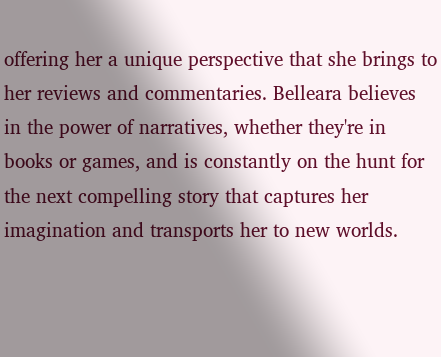offering her a unique perspective that she brings to her reviews and commentaries. Belleara believes in the power of narratives, whether they're in books or games, and is constantly on the hunt for the next compelling story that captures her imagination and transports her to new worlds.